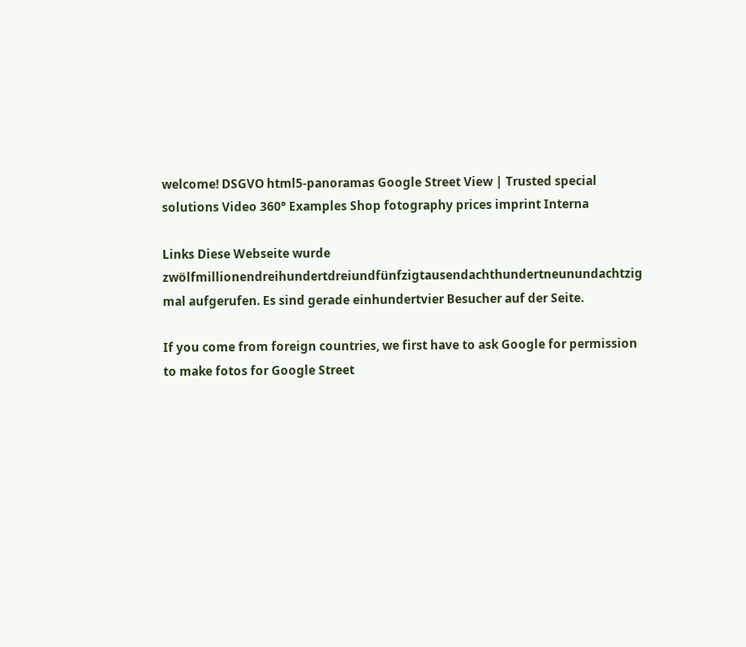welcome! DSGVO html5-panoramas Google Street View | Trusted special solutions Video 360° Examples Shop fotography prices imprint Interna

Links Diese Webseite wurde zwölfmillionendreihundertdreiundfünfzigtausendachthundertneunundachtzig mal aufgerufen. Es sind gerade einhundertvier Besucher auf der Seite.

If you come from foreign countries, we first have to ask Google for permission to make fotos for Google Street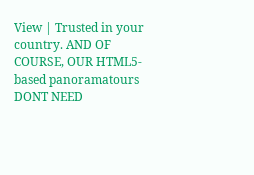View | Trusted in your country. AND OF COURSE, OUR HTML5-based panoramatours DONT NEED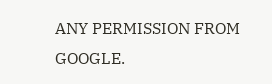ANY PERMISSION FROM GOOGLE.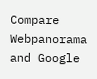Compare Webpanorama and Google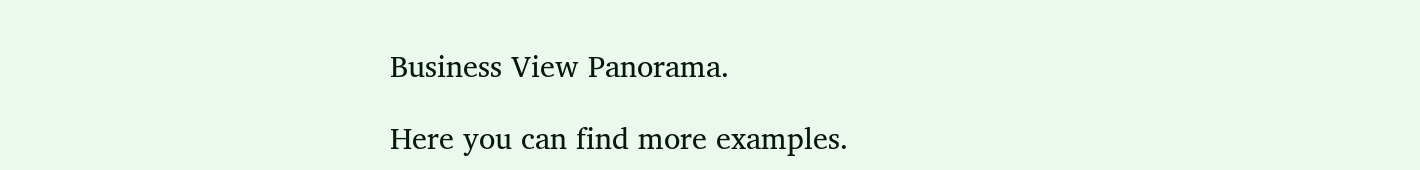Business View Panorama.

Here you can find more examples.